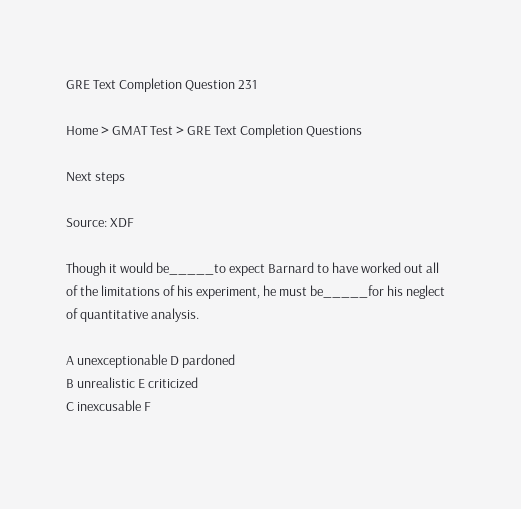GRE Text Completion Question 231

Home > GMAT Test > GRE Text Completion Questions

Next steps

Source: XDF

Though it would be_____to expect Barnard to have worked out all of the limitations of his experiment, he must be_____for his neglect of quantitative analysis.

A unexceptionable D pardoned
B unrealistic E criticized
C inexcusable F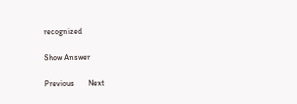recognized

Show Answer

Previous       Next